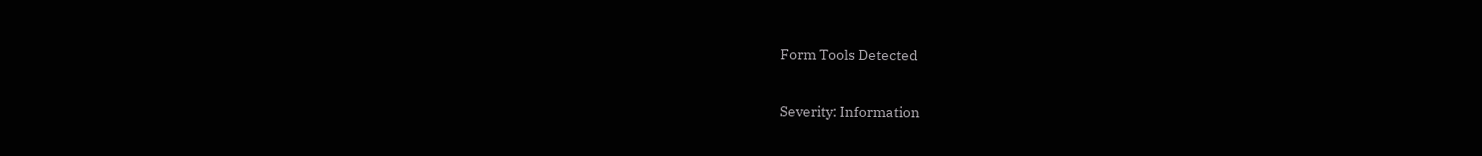Form Tools Detected

Severity: Information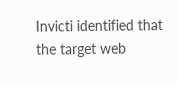Invicti identified that the target web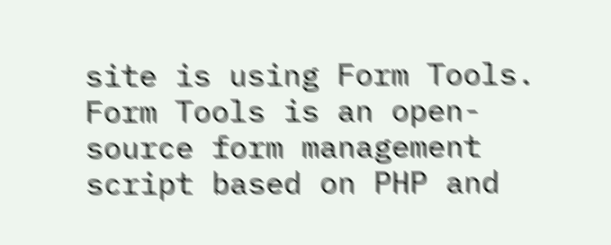site is using Form Tools. Form Tools is an open-source form management script based on PHP and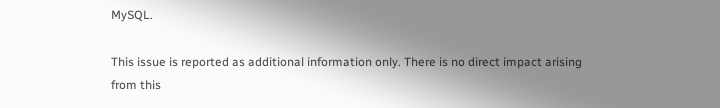MySQL.

This issue is reported as additional information only. There is no direct impact arising from this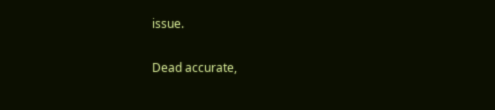issue.

Dead accurate,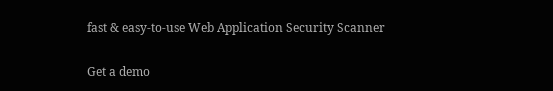fast & easy-to-use Web Application Security Scanner

Get a demo